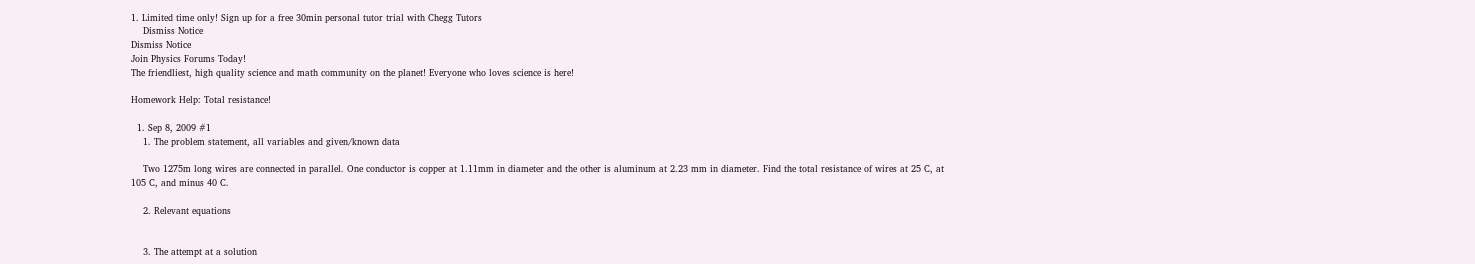1. Limited time only! Sign up for a free 30min personal tutor trial with Chegg Tutors
    Dismiss Notice
Dismiss Notice
Join Physics Forums Today!
The friendliest, high quality science and math community on the planet! Everyone who loves science is here!

Homework Help: Total resistance!

  1. Sep 8, 2009 #1
    1. The problem statement, all variables and given/known data

    Two 1275m long wires are connected in parallel. One conductor is copper at 1.11mm in diameter and the other is aluminum at 2.23 mm in diameter. Find the total resistance of wires at 25 C, at 105 C, and minus 40 C.

    2. Relevant equations


    3. The attempt at a solution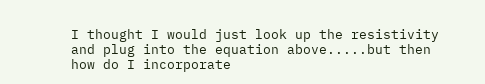I thought I would just look up the resistivity and plug into the equation above.....but then how do I incorporate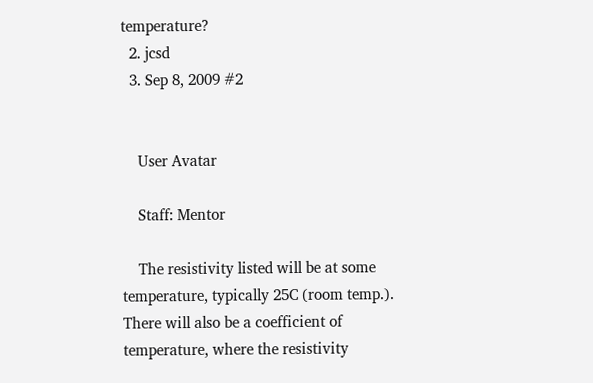temperature?
  2. jcsd
  3. Sep 8, 2009 #2


    User Avatar

    Staff: Mentor

    The resistivity listed will be at some temperature, typically 25C (room temp.). There will also be a coefficient of temperature, where the resistivity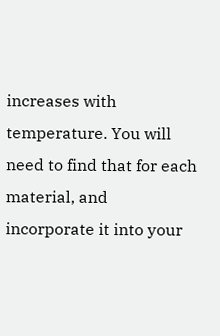increases with temperature. You will need to find that for each material, and incorporate it into your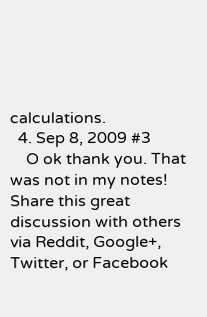calculations.
  4. Sep 8, 2009 #3
    O ok thank you. That was not in my notes!
Share this great discussion with others via Reddit, Google+, Twitter, or Facebook